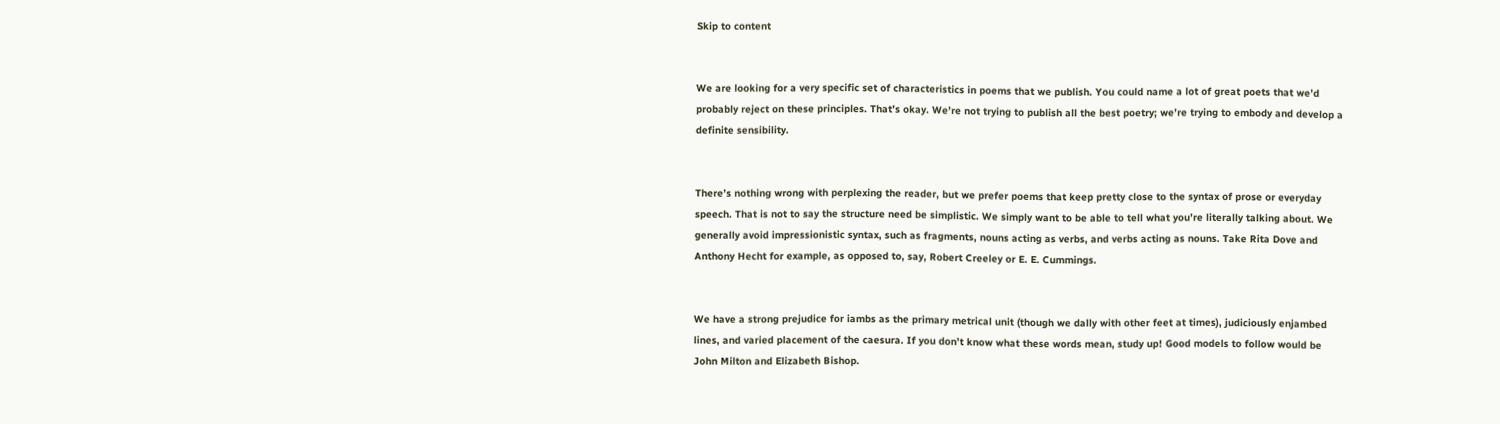Skip to content


We are looking for a very specific set of characteristics in poems that we publish. You could name a lot of great poets that we’d probably reject on these principles. That’s okay. We’re not trying to publish all the best poetry; we’re trying to embody and develop a definite sensibility.


There’s nothing wrong with perplexing the reader, but we prefer poems that keep pretty close to the syntax of prose or everyday speech. That is not to say the structure need be simplistic. We simply want to be able to tell what you’re literally talking about. We generally avoid impressionistic syntax, such as fragments, nouns acting as verbs, and verbs acting as nouns. Take Rita Dove and Anthony Hecht for example, as opposed to, say, Robert Creeley or E. E. Cummings.


We have a strong prejudice for iambs as the primary metrical unit (though we dally with other feet at times), judiciously enjambed lines, and varied placement of the caesura. If you don’t know what these words mean, study up! Good models to follow would be John Milton and Elizabeth Bishop.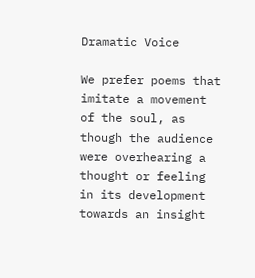Dramatic Voice

We prefer poems that imitate a movement of the soul, as though the audience were overhearing a thought or feeling in its development towards an insight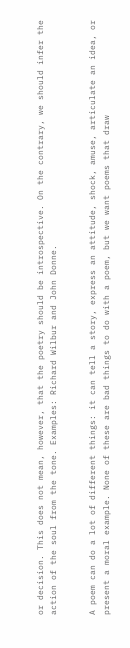or decision. This does not mean, however, that the poetry should be introspective. On the contrary, we should infer the action of the soul from the tone. Examples: Richard Wilbur and John Donne.


A poem can do a lot of different things: it can tell a story, express an attitude, shock, amuse, articulate an idea, or present a moral example. None of these are bad things to do with a poem, but we want poems that draw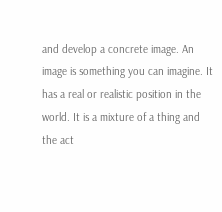and develop a concrete image. An image is something you can imagine. It has a real or realistic position in the world. It is a mixture of a thing and the act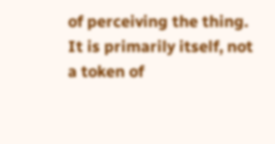of perceiving the thing. It is primarily itself, not a token of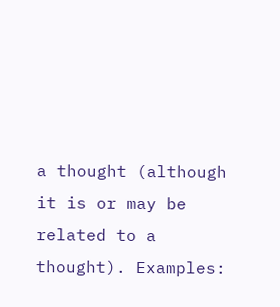a thought (although it is or may be related to a thought). Examples: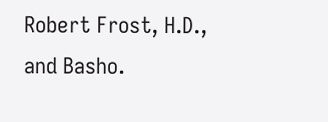Robert Frost, H.D., and Basho.